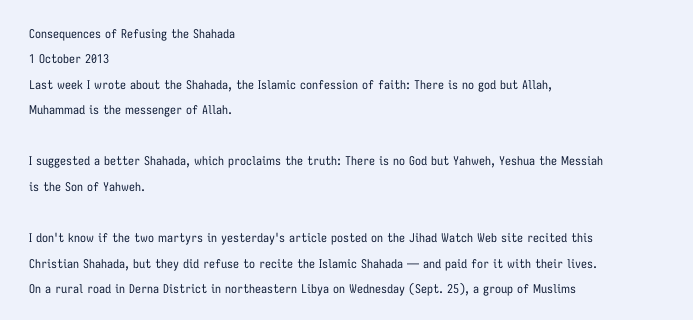Consequences of Refusing the Shahada
1 October 2013
Last week I wrote about the Shahada, the Islamic confession of faith: There is no god but Allah, Muhammad is the messenger of Allah.

I suggested a better Shahada, which proclaims the truth: There is no God but Yahweh, Yeshua the Messiah is the Son of Yahweh.

I don't know if the two martyrs in yesterday's article posted on the Jihad Watch Web site recited this Christian Shahada, but they did refuse to recite the Islamic Shahada — and paid for it with their lives.
On a rural road in Derna District in northeastern Libya on Wednesday (Sept. 25), a group of Muslims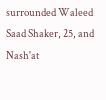surrounded Waleed Saad Shaker, 25, and Nash'at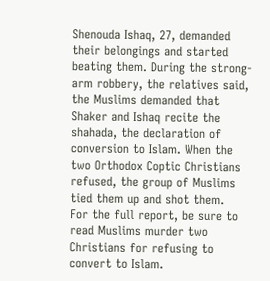Shenouda Ishaq, 27, demanded their belongings and started beating them. During the strong-arm robbery, the relatives said, the Muslims demanded that Shaker and Ishaq recite the shahada, the declaration of conversion to Islam. When the two Orthodox Coptic Christians refused, the group of Muslims tied them up and shot them.
For the full report, be sure to read Muslims murder two Christians for refusing to convert to Islam.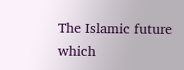The Islamic future which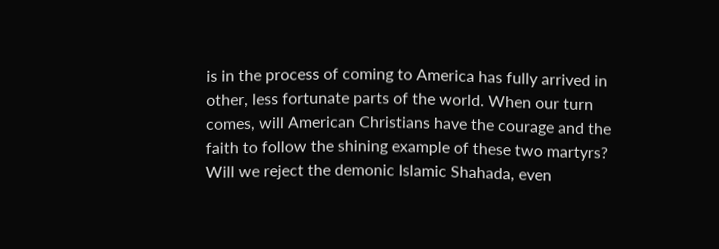is in the process of coming to America has fully arrived in other, less fortunate parts of the world. When our turn comes, will American Christians have the courage and the faith to follow the shining example of these two martyrs? Will we reject the demonic Islamic Shahada, even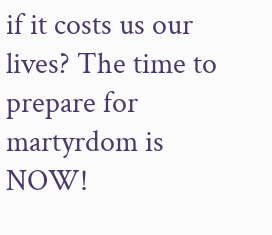if it costs us our lives? The time to prepare for martyrdom is NOW!